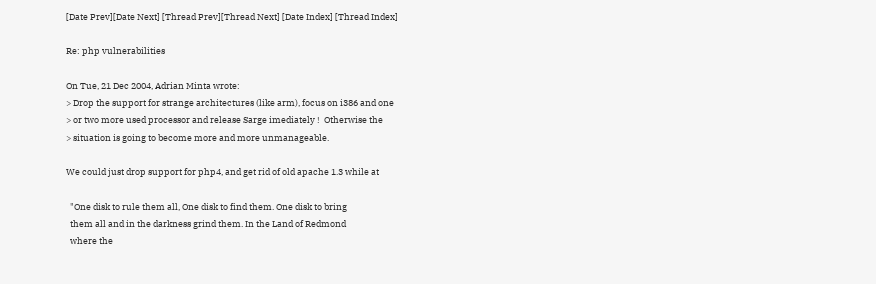[Date Prev][Date Next] [Thread Prev][Thread Next] [Date Index] [Thread Index]

Re: php vulnerabilities

On Tue, 21 Dec 2004, Adrian Minta wrote:
> Drop the support for strange architectures (like arm), focus on i386 and one
> or two more used processor and release Sarge imediately !  Otherwise the
> situation is going to become more and more unmanageable.

We could just drop support for php4, and get rid of old apache 1.3 while at

  "One disk to rule them all, One disk to find them. One disk to bring
  them all and in the darkness grind them. In the Land of Redmond
  where the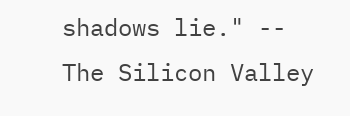shadows lie." -- The Silicon Valley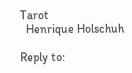Tarot
  Henrique Holschuh

Reply to: